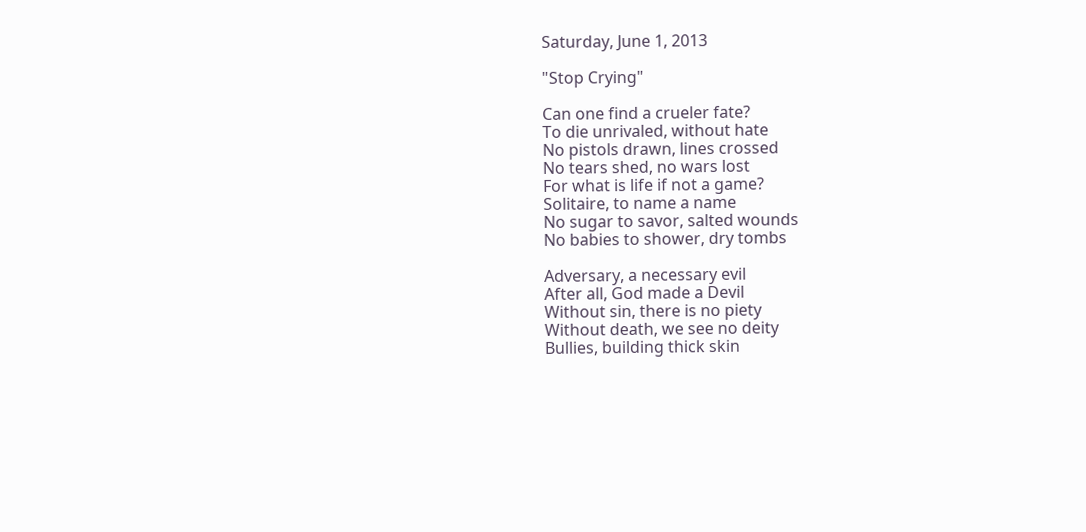Saturday, June 1, 2013

"Stop Crying"

Can one find a crueler fate?
To die unrivaled, without hate
No pistols drawn, lines crossed
No tears shed, no wars lost
For what is life if not a game?
Solitaire, to name a name
No sugar to savor, salted wounds
No babies to shower, dry tombs

Adversary, a necessary evil
After all, God made a Devil
Without sin, there is no piety
Without death, we see no deity
Bullies, building thick skin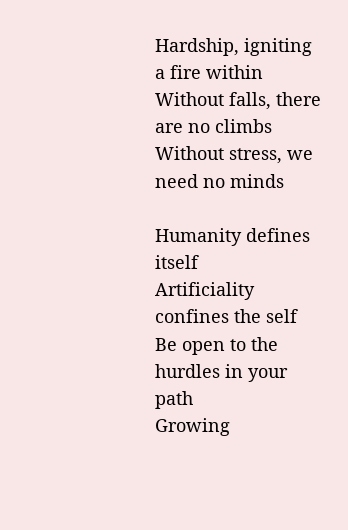Hardship, igniting a fire within
Without falls, there are no climbs
Without stress, we need no minds

Humanity defines itself
Artificiality confines the self
Be open to the hurdles in your path
Growing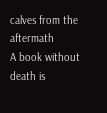calves from the aftermath
A book without death is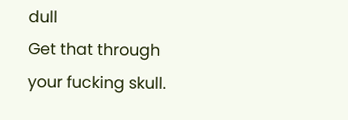dull
Get that through your fucking skull.